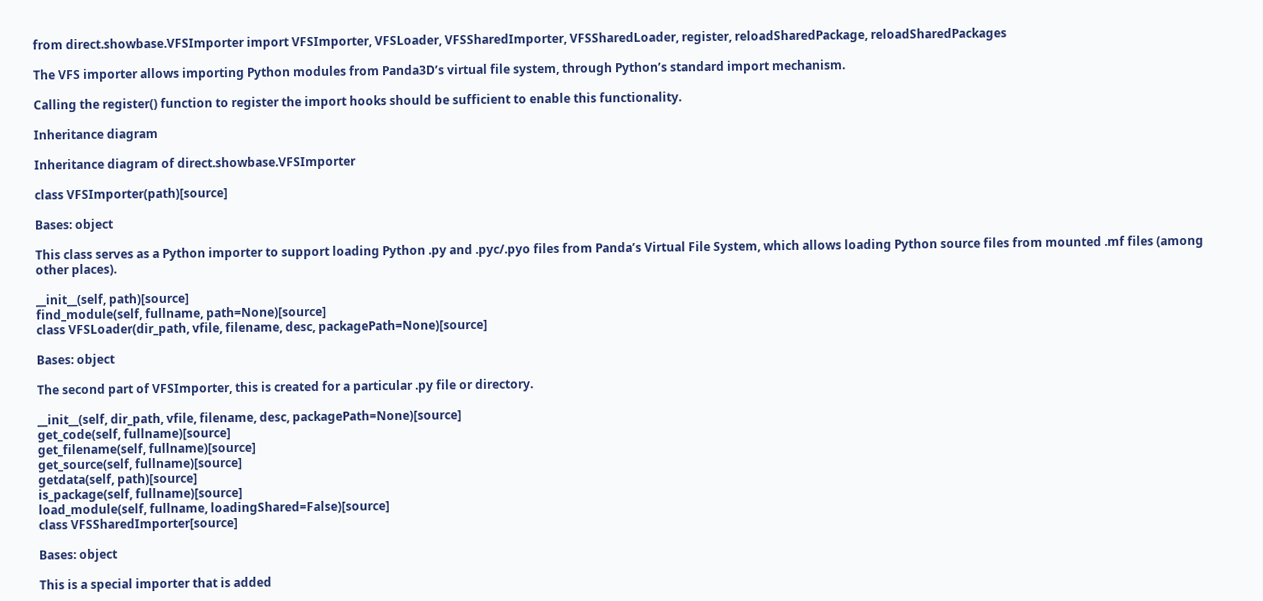from direct.showbase.VFSImporter import VFSImporter, VFSLoader, VFSSharedImporter, VFSSharedLoader, register, reloadSharedPackage, reloadSharedPackages

The VFS importer allows importing Python modules from Panda3D’s virtual file system, through Python’s standard import mechanism.

Calling the register() function to register the import hooks should be sufficient to enable this functionality.

Inheritance diagram

Inheritance diagram of direct.showbase.VFSImporter

class VFSImporter(path)[source]

Bases: object

This class serves as a Python importer to support loading Python .py and .pyc/.pyo files from Panda’s Virtual File System, which allows loading Python source files from mounted .mf files (among other places).

__init__(self, path)[source]
find_module(self, fullname, path=None)[source]
class VFSLoader(dir_path, vfile, filename, desc, packagePath=None)[source]

Bases: object

The second part of VFSImporter, this is created for a particular .py file or directory.

__init__(self, dir_path, vfile, filename, desc, packagePath=None)[source]
get_code(self, fullname)[source]
get_filename(self, fullname)[source]
get_source(self, fullname)[source]
getdata(self, path)[source]
is_package(self, fullname)[source]
load_module(self, fullname, loadingShared=False)[source]
class VFSSharedImporter[source]

Bases: object

This is a special importer that is added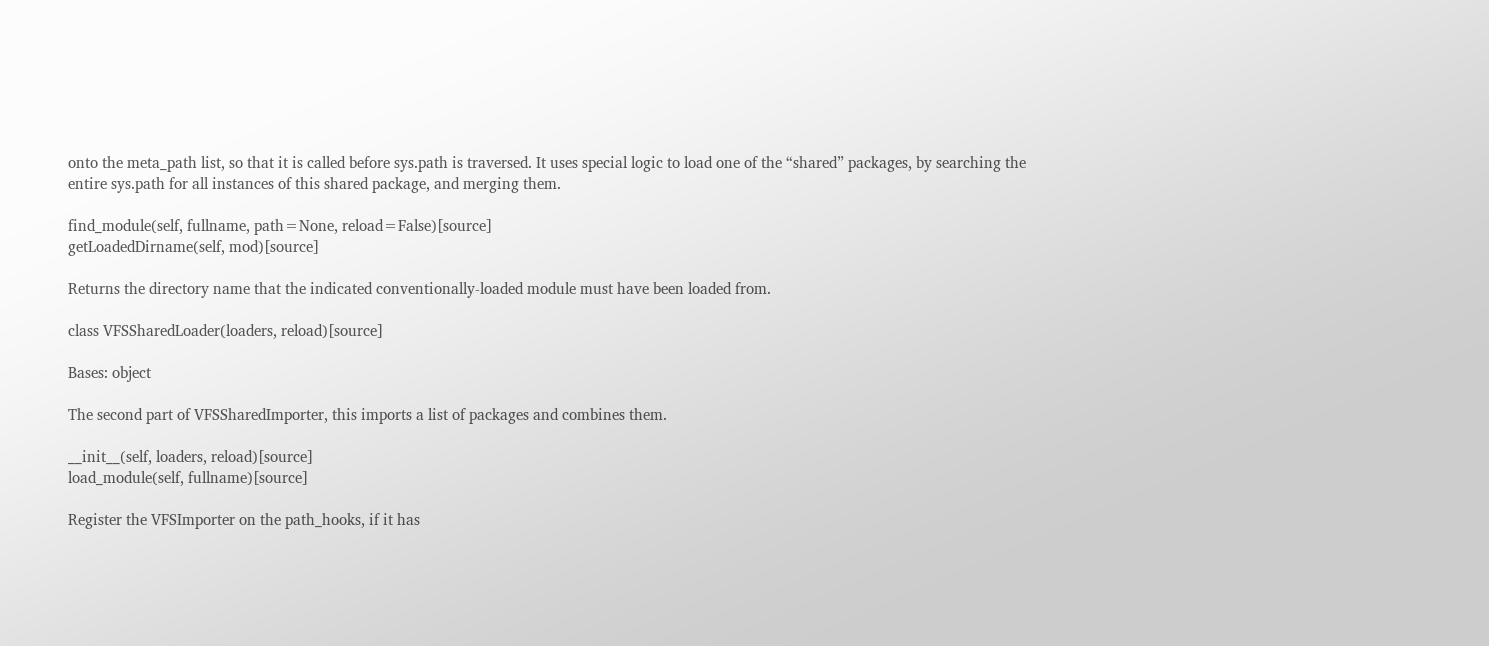onto the meta_path list, so that it is called before sys.path is traversed. It uses special logic to load one of the “shared” packages, by searching the entire sys.path for all instances of this shared package, and merging them.

find_module(self, fullname, path=None, reload=False)[source]
getLoadedDirname(self, mod)[source]

Returns the directory name that the indicated conventionally-loaded module must have been loaded from.

class VFSSharedLoader(loaders, reload)[source]

Bases: object

The second part of VFSSharedImporter, this imports a list of packages and combines them.

__init__(self, loaders, reload)[source]
load_module(self, fullname)[source]

Register the VFSImporter on the path_hooks, if it has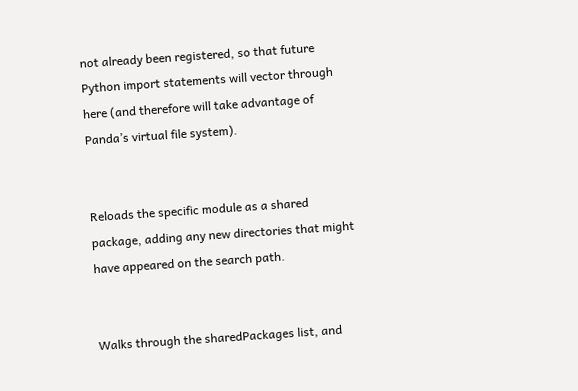not already been registered, so that future Python import statements will vector through here (and therefore will take advantage of Panda’s virtual file system).


Reloads the specific module as a shared package, adding any new directories that might have appeared on the search path.


Walks through the sharedPackages list, and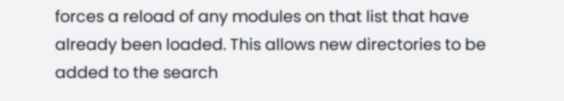forces a reload of any modules on that list that have already been loaded. This allows new directories to be added to the search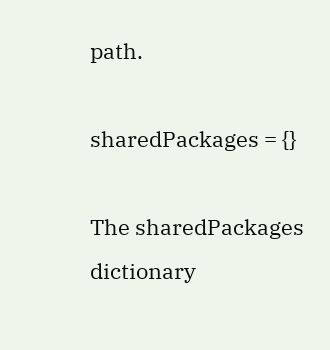path.

sharedPackages = {}

The sharedPackages dictionary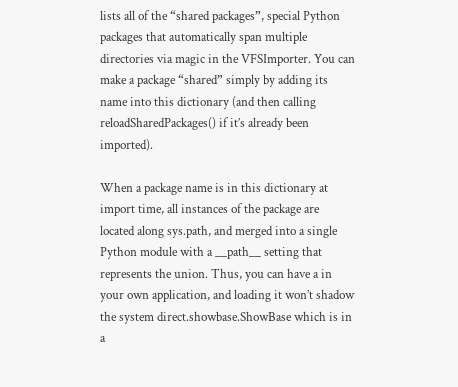lists all of the “shared packages”, special Python packages that automatically span multiple directories via magic in the VFSImporter. You can make a package “shared” simply by adding its name into this dictionary (and then calling reloadSharedPackages() if it’s already been imported).

When a package name is in this dictionary at import time, all instances of the package are located along sys.path, and merged into a single Python module with a __path__ setting that represents the union. Thus, you can have a in your own application, and loading it won’t shadow the system direct.showbase.ShowBase which is in a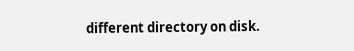different directory on disk.